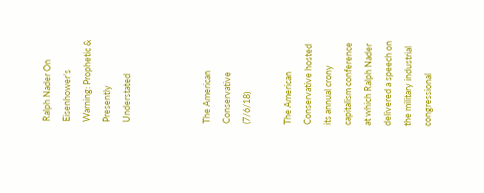Ralph Nader On Eisenhower’s Warning: Prophetic & Presently Understated



The American Conservative (7/6/18)

The American Conservative hosted its annual crony capitalism conference at which Ralph Nader delivered a speech on the military industrial congressional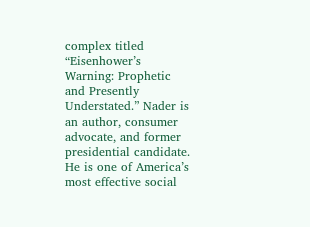complex titled “Eisenhower’s Warning: Prophetic and Presently Understated.” Nader is an author, consumer advocate, and former presidential candidate. He is one of America’s most effective social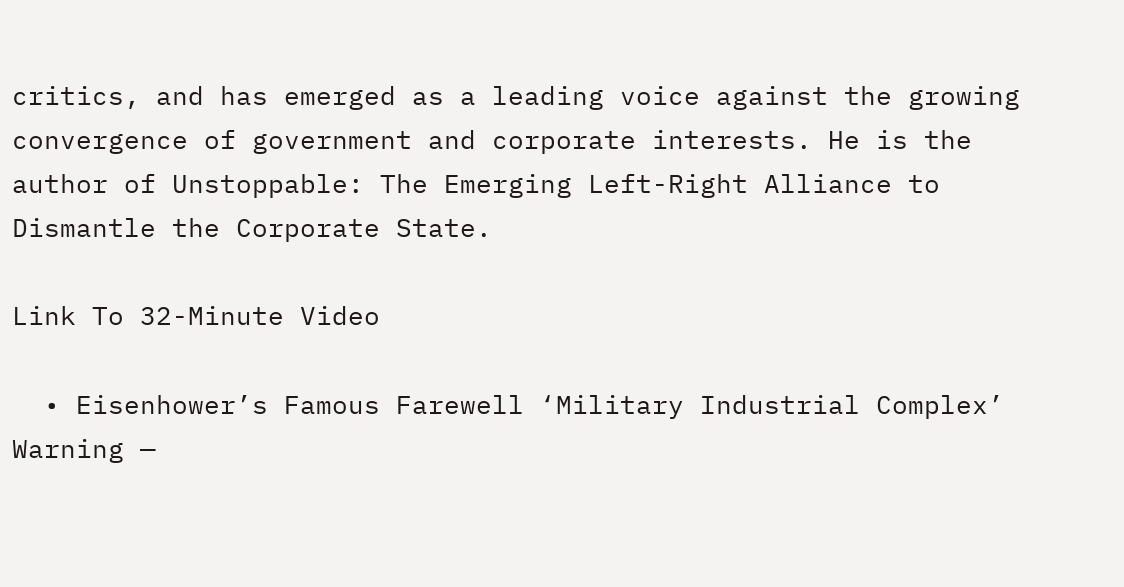critics, and has emerged as a leading voice against the growing convergence of government and corporate interests. He is the author of Unstoppable: The Emerging Left-Right Alliance to Dismantle the Corporate State.

Link To 32-Minute Video

  • Eisenhower’s Famous Farewell ‘Military Industrial Complex’ Warning —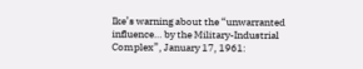Ike’s warning about the “unwarranted influence… by the Military-Industrial Complex”, January 17, 1961: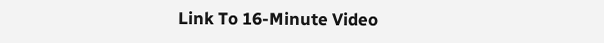Link To 16-Minute Video